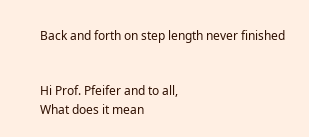Back and forth on step length never finished


Hi Prof. Pfeifer and to all,
What does it mean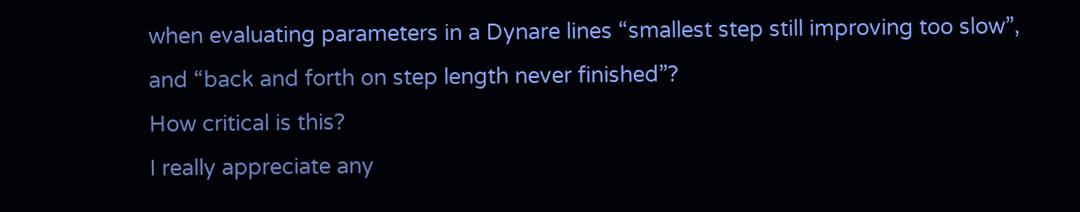when evaluating parameters in a Dynare lines “smallest step still improving too slow”,
and “back and forth on step length never finished”?
How critical is this?
I really appreciate any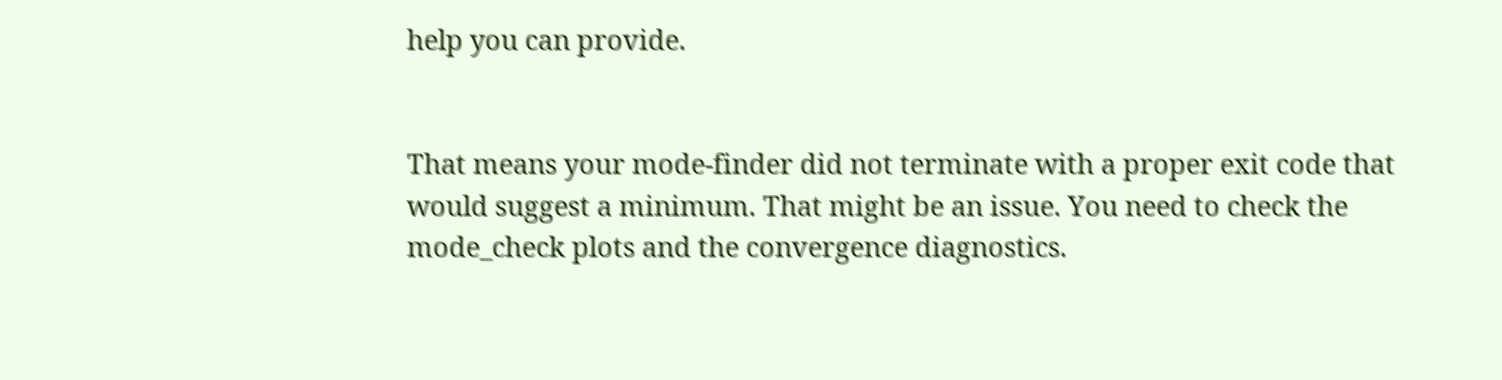help you can provide.


That means your mode-finder did not terminate with a proper exit code that would suggest a minimum. That might be an issue. You need to check the mode_check plots and the convergence diagnostics.